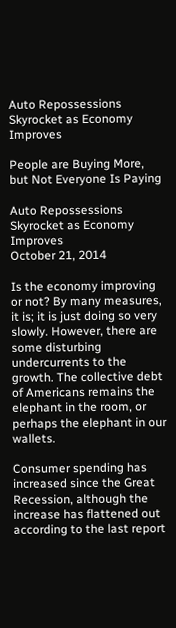Auto Repossessions Skyrocket as Economy Improves

People are Buying More, but Not Everyone Is Paying

Auto Repossessions Skyrocket as Economy Improves
October 21, 2014

Is the economy improving or not? By many measures, it is; it is just doing so very slowly. However, there are some disturbing undercurrents to the growth. The collective debt of Americans remains the elephant in the room, or perhaps the elephant in our wallets.

Consumer spending has increased since the Great Recession, although the increase has flattened out according to the last report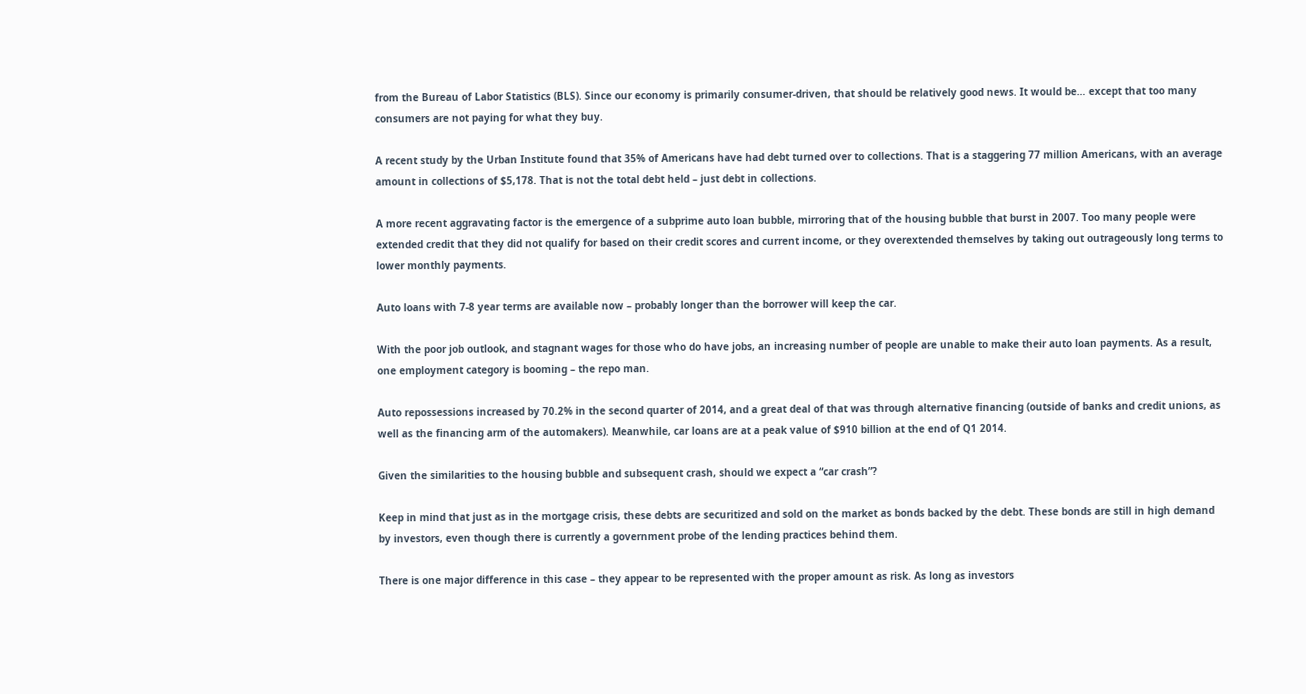from the Bureau of Labor Statistics (BLS). Since our economy is primarily consumer-driven, that should be relatively good news. It would be… except that too many consumers are not paying for what they buy.

A recent study by the Urban Institute found that 35% of Americans have had debt turned over to collections. That is a staggering 77 million Americans, with an average amount in collections of $5,178. That is not the total debt held – just debt in collections.

A more recent aggravating factor is the emergence of a subprime auto loan bubble, mirroring that of the housing bubble that burst in 2007. Too many people were extended credit that they did not qualify for based on their credit scores and current income, or they overextended themselves by taking out outrageously long terms to lower monthly payments.

Auto loans with 7-8 year terms are available now – probably longer than the borrower will keep the car.

With the poor job outlook, and stagnant wages for those who do have jobs, an increasing number of people are unable to make their auto loan payments. As a result, one employment category is booming – the repo man.

Auto repossessions increased by 70.2% in the second quarter of 2014, and a great deal of that was through alternative financing (outside of banks and credit unions, as well as the financing arm of the automakers). Meanwhile, car loans are at a peak value of $910 billion at the end of Q1 2014.

Given the similarities to the housing bubble and subsequent crash, should we expect a “car crash”?

Keep in mind that just as in the mortgage crisis, these debts are securitized and sold on the market as bonds backed by the debt. These bonds are still in high demand by investors, even though there is currently a government probe of the lending practices behind them.

There is one major difference in this case – they appear to be represented with the proper amount as risk. As long as investors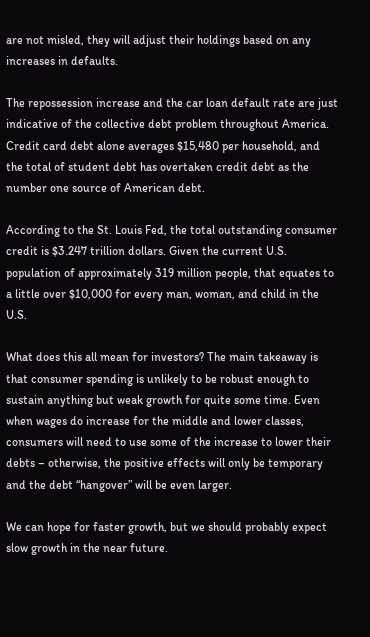are not misled, they will adjust their holdings based on any increases in defaults.

The repossession increase and the car loan default rate are just indicative of the collective debt problem throughout America. Credit card debt alone averages $15,480 per household, and the total of student debt has overtaken credit debt as the number one source of American debt.

According to the St. Louis Fed, the total outstanding consumer credit is $3.247 trillion dollars. Given the current U.S. population of approximately 319 million people, that equates to a little over $10,000 for every man, woman, and child in the U.S.

What does this all mean for investors? The main takeaway is that consumer spending is unlikely to be robust enough to sustain anything but weak growth for quite some time. Even when wages do increase for the middle and lower classes, consumers will need to use some of the increase to lower their debts – otherwise, the positive effects will only be temporary and the debt “hangover” will be even larger.

We can hope for faster growth, but we should probably expect slow growth in the near future.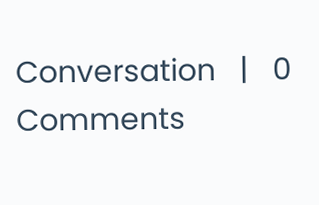Conversation   |   0 Comments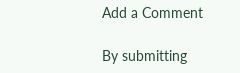Add a Comment

By submitting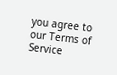you agree to our Terms of Service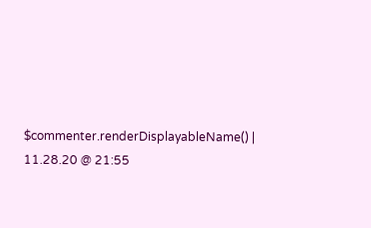$commenter.renderDisplayableName() | 11.28.20 @ 21:55